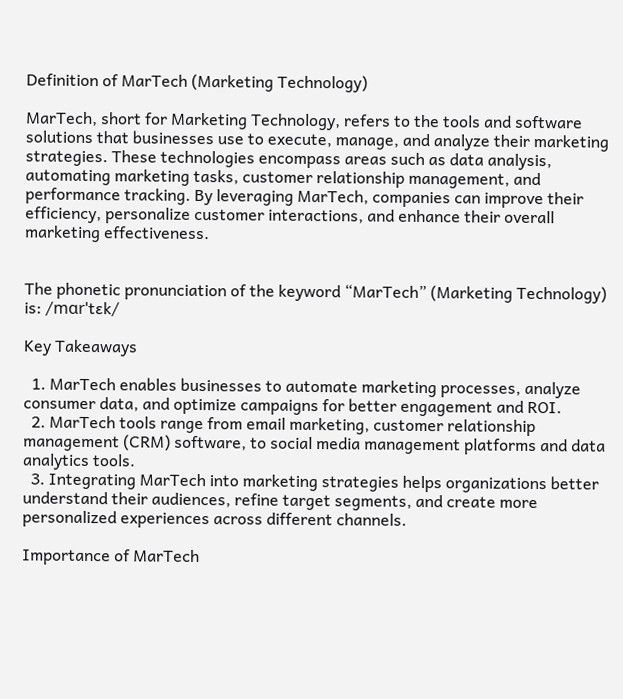Definition of MarTech (Marketing Technology)

MarTech, short for Marketing Technology, refers to the tools and software solutions that businesses use to execute, manage, and analyze their marketing strategies. These technologies encompass areas such as data analysis, automating marketing tasks, customer relationship management, and performance tracking. By leveraging MarTech, companies can improve their efficiency, personalize customer interactions, and enhance their overall marketing effectiveness.


The phonetic pronunciation of the keyword “MarTech” (Marketing Technology) is: /mɑrˈtɛk/

Key Takeaways

  1. MarTech enables businesses to automate marketing processes, analyze consumer data, and optimize campaigns for better engagement and ROI.
  2. MarTech tools range from email marketing, customer relationship management (CRM) software, to social media management platforms and data analytics tools.
  3. Integrating MarTech into marketing strategies helps organizations better understand their audiences, refine target segments, and create more personalized experiences across different channels.

Importance of MarTech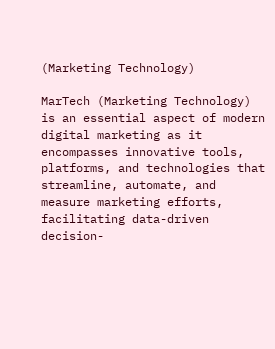(Marketing Technology)

MarTech (Marketing Technology) is an essential aspect of modern digital marketing as it encompasses innovative tools, platforms, and technologies that streamline, automate, and measure marketing efforts, facilitating data-driven decision-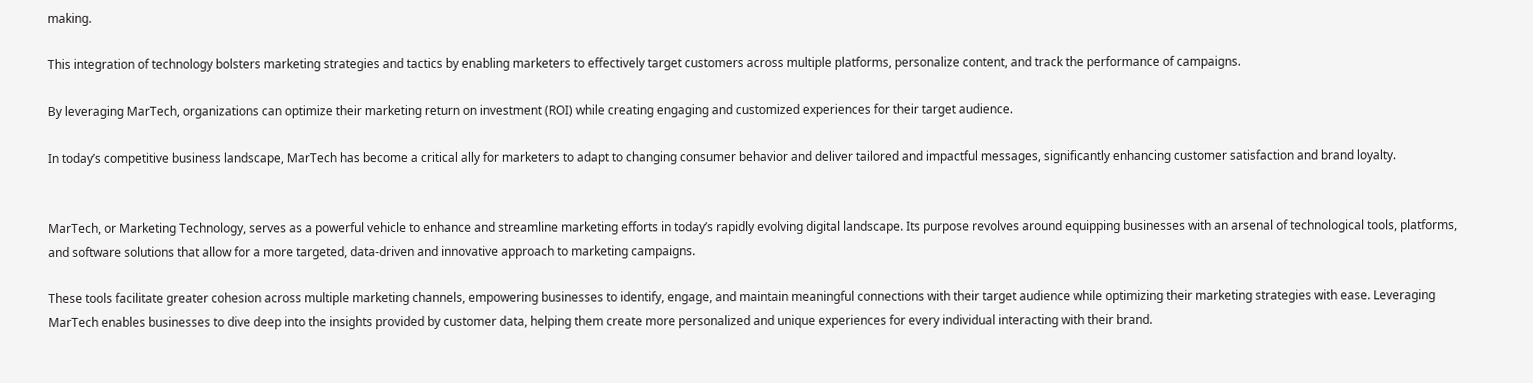making.

This integration of technology bolsters marketing strategies and tactics by enabling marketers to effectively target customers across multiple platforms, personalize content, and track the performance of campaigns.

By leveraging MarTech, organizations can optimize their marketing return on investment (ROI) while creating engaging and customized experiences for their target audience.

In today’s competitive business landscape, MarTech has become a critical ally for marketers to adapt to changing consumer behavior and deliver tailored and impactful messages, significantly enhancing customer satisfaction and brand loyalty.


MarTech, or Marketing Technology, serves as a powerful vehicle to enhance and streamline marketing efforts in today’s rapidly evolving digital landscape. Its purpose revolves around equipping businesses with an arsenal of technological tools, platforms, and software solutions that allow for a more targeted, data-driven and innovative approach to marketing campaigns.

These tools facilitate greater cohesion across multiple marketing channels, empowering businesses to identify, engage, and maintain meaningful connections with their target audience while optimizing their marketing strategies with ease. Leveraging MarTech enables businesses to dive deep into the insights provided by customer data, helping them create more personalized and unique experiences for every individual interacting with their brand.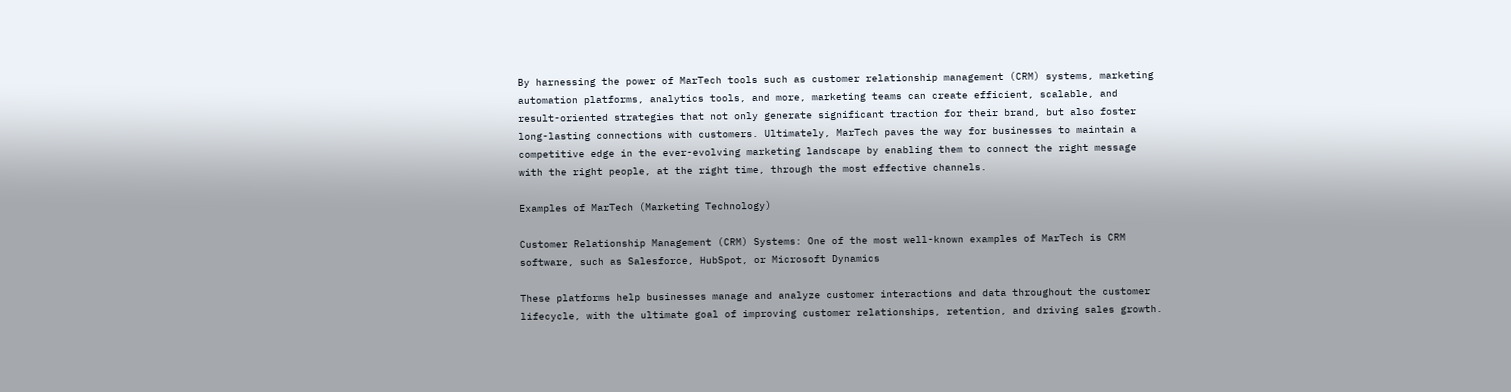By harnessing the power of MarTech tools such as customer relationship management (CRM) systems, marketing automation platforms, analytics tools, and more, marketing teams can create efficient, scalable, and result-oriented strategies that not only generate significant traction for their brand, but also foster long-lasting connections with customers. Ultimately, MarTech paves the way for businesses to maintain a competitive edge in the ever-evolving marketing landscape by enabling them to connect the right message with the right people, at the right time, through the most effective channels.

Examples of MarTech (Marketing Technology)

Customer Relationship Management (CRM) Systems: One of the most well-known examples of MarTech is CRM software, such as Salesforce, HubSpot, or Microsoft Dynamics

These platforms help businesses manage and analyze customer interactions and data throughout the customer lifecycle, with the ultimate goal of improving customer relationships, retention, and driving sales growth.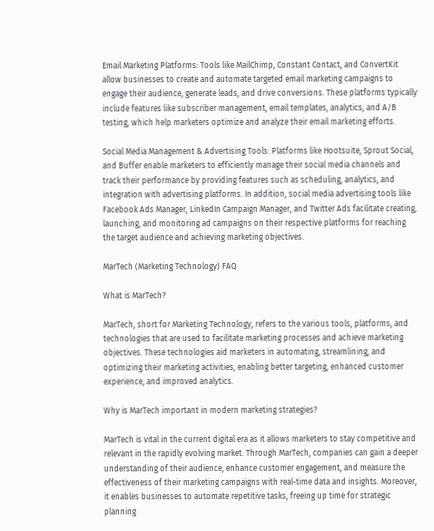Email Marketing Platforms: Tools like MailChimp, Constant Contact, and ConvertKit allow businesses to create and automate targeted email marketing campaigns to engage their audience, generate leads, and drive conversions. These platforms typically include features like subscriber management, email templates, analytics, and A/B testing, which help marketers optimize and analyze their email marketing efforts.

Social Media Management & Advertising Tools: Platforms like Hootsuite, Sprout Social, and Buffer enable marketers to efficiently manage their social media channels and track their performance by providing features such as scheduling, analytics, and integration with advertising platforms. In addition, social media advertising tools like Facebook Ads Manager, LinkedIn Campaign Manager, and Twitter Ads facilitate creating, launching, and monitoring ad campaigns on their respective platforms for reaching the target audience and achieving marketing objectives.

MarTech (Marketing Technology) FAQ

What is MarTech?

MarTech, short for Marketing Technology, refers to the various tools, platforms, and technologies that are used to facilitate marketing processes and achieve marketing objectives. These technologies aid marketers in automating, streamlining, and optimizing their marketing activities, enabling better targeting, enhanced customer experience, and improved analytics.

Why is MarTech important in modern marketing strategies?

MarTech is vital in the current digital era as it allows marketers to stay competitive and relevant in the rapidly evolving market. Through MarTech, companies can gain a deeper understanding of their audience, enhance customer engagement, and measure the effectiveness of their marketing campaigns with real-time data and insights. Moreover, it enables businesses to automate repetitive tasks, freeing up time for strategic planning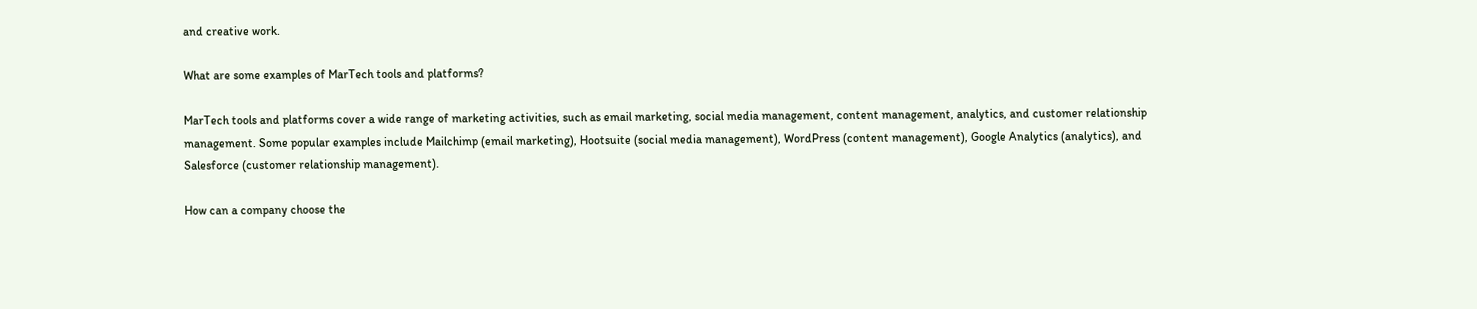and creative work.

What are some examples of MarTech tools and platforms?

MarTech tools and platforms cover a wide range of marketing activities, such as email marketing, social media management, content management, analytics, and customer relationship management. Some popular examples include Mailchimp (email marketing), Hootsuite (social media management), WordPress (content management), Google Analytics (analytics), and Salesforce (customer relationship management).

How can a company choose the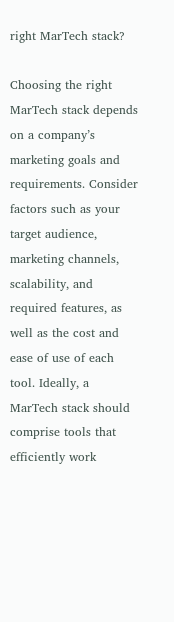right MarTech stack?

Choosing the right MarTech stack depends on a company’s marketing goals and requirements. Consider factors such as your target audience, marketing channels, scalability, and required features, as well as the cost and ease of use of each tool. Ideally, a MarTech stack should comprise tools that efficiently work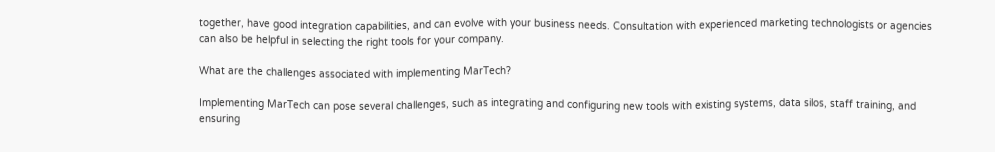together, have good integration capabilities, and can evolve with your business needs. Consultation with experienced marketing technologists or agencies can also be helpful in selecting the right tools for your company.

What are the challenges associated with implementing MarTech?

Implementing MarTech can pose several challenges, such as integrating and configuring new tools with existing systems, data silos, staff training, and ensuring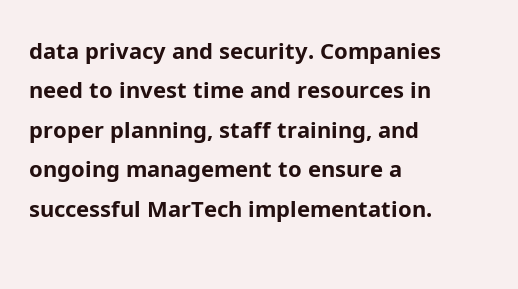data privacy and security. Companies need to invest time and resources in proper planning, staff training, and ongoing management to ensure a successful MarTech implementation.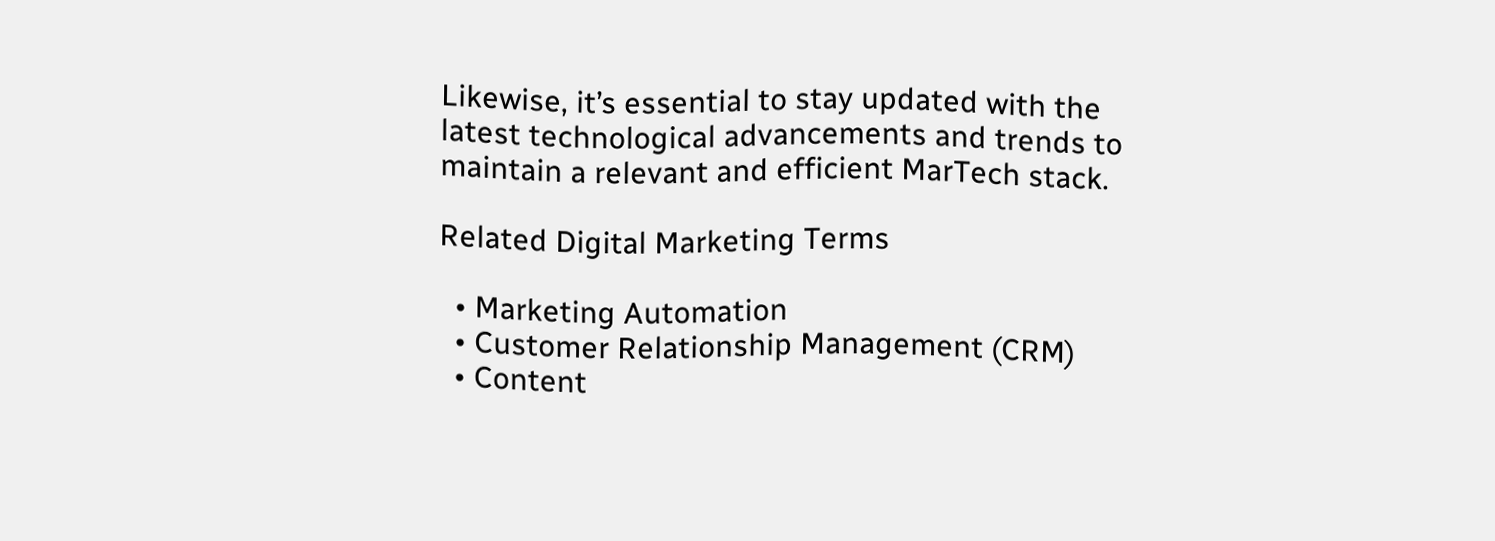Likewise, it’s essential to stay updated with the latest technological advancements and trends to maintain a relevant and efficient MarTech stack.

Related Digital Marketing Terms

  • Marketing Automation
  • Customer Relationship Management (CRM)
  • Content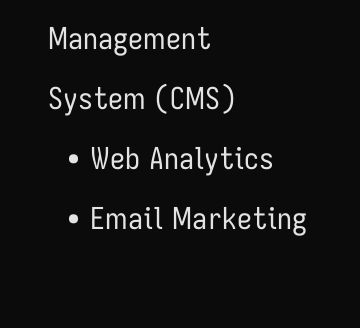Management System (CMS)
  • Web Analytics
  • Email Marketing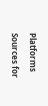Platforms

Sources for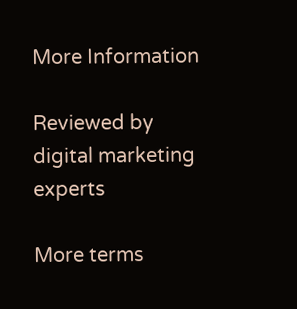More Information

Reviewed by digital marketing experts

More terms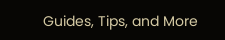Guides, Tips, and More